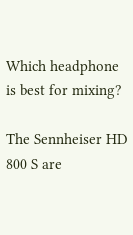Which headphone is best for mixing?

The Sennheiser HD 800 S are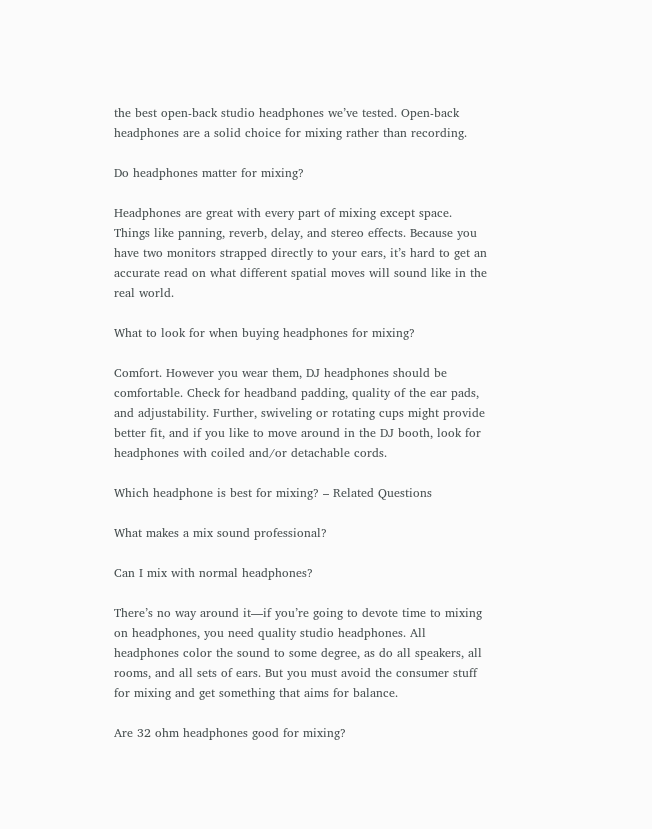the best open-back studio headphones we’ve tested. Open-back headphones are a solid choice for mixing rather than recording.

Do headphones matter for mixing?

Headphones are great with every part of mixing except space. Things like panning, reverb, delay, and stereo effects. Because you have two monitors strapped directly to your ears, it’s hard to get an accurate read on what different spatial moves will sound like in the real world.

What to look for when buying headphones for mixing?

Comfort. However you wear them, DJ headphones should be comfortable. Check for headband padding, quality of the ear pads, and adjustability. Further, swiveling or rotating cups might provide better fit, and if you like to move around in the DJ booth, look for headphones with coiled and/or detachable cords.

Which headphone is best for mixing? – Related Questions

What makes a mix sound professional?

Can I mix with normal headphones?

There’s no way around it—if you’re going to devote time to mixing on headphones, you need quality studio headphones. All headphones color the sound to some degree, as do all speakers, all rooms, and all sets of ears. But you must avoid the consumer stuff for mixing and get something that aims for balance.

Are 32 ohm headphones good for mixing?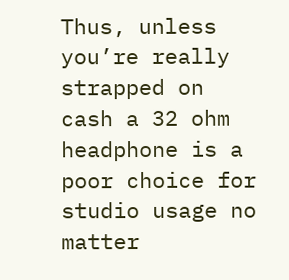Thus, unless you’re really strapped on cash a 32 ohm headphone is a poor choice for studio usage no matter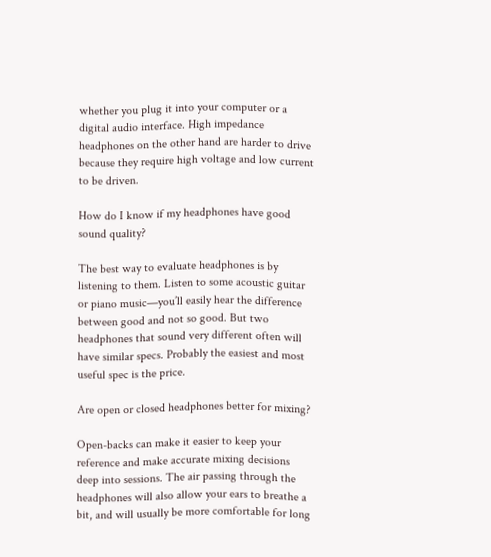whether you plug it into your computer or a digital audio interface. High impedance headphones on the other hand are harder to drive because they require high voltage and low current to be driven.

How do I know if my headphones have good sound quality?

The best way to evaluate headphones is by listening to them. Listen to some acoustic guitar or piano music—you’ll easily hear the difference between good and not so good. But two headphones that sound very different often will have similar specs. Probably the easiest and most useful spec is the price.

Are open or closed headphones better for mixing?

Open-backs can make it easier to keep your reference and make accurate mixing decisions deep into sessions. The air passing through the headphones will also allow your ears to breathe a bit, and will usually be more comfortable for long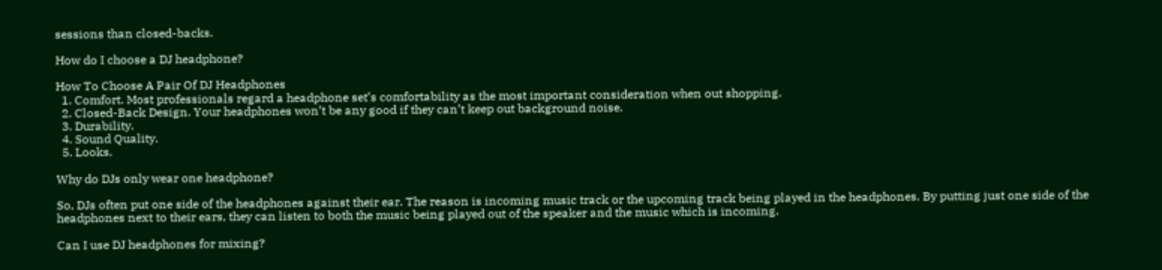sessions than closed-backs.

How do I choose a DJ headphone?

How To Choose A Pair Of DJ Headphones
  1. Comfort. Most professionals regard a headphone set’s comfortability as the most important consideration when out shopping.
  2. Closed-Back Design. Your headphones won’t be any good if they can’t keep out background noise.
  3. Durability.
  4. Sound Quality.
  5. Looks.

Why do DJs only wear one headphone?

So, DJs often put one side of the headphones against their ear. The reason is incoming music track or the upcoming track being played in the headphones. By putting just one side of the headphones next to their ears, they can listen to both the music being played out of the speaker and the music which is incoming.

Can I use DJ headphones for mixing?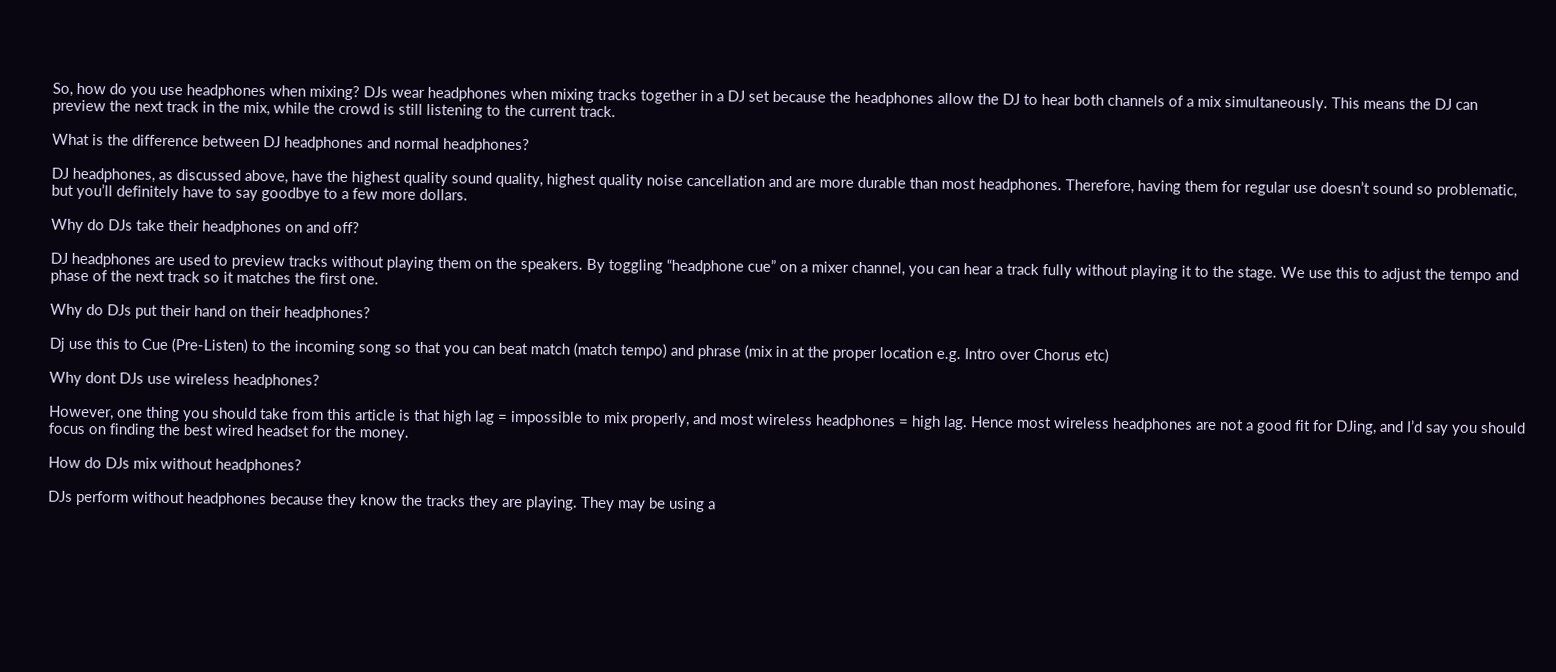So, how do you use headphones when mixing? DJs wear headphones when mixing tracks together in a DJ set because the headphones allow the DJ to hear both channels of a mix simultaneously. This means the DJ can preview the next track in the mix, while the crowd is still listening to the current track.

What is the difference between DJ headphones and normal headphones?

DJ headphones, as discussed above, have the highest quality sound quality, highest quality noise cancellation and are more durable than most headphones. Therefore, having them for regular use doesn’t sound so problematic, but you’ll definitely have to say goodbye to a few more dollars.

Why do DJs take their headphones on and off?

DJ headphones are used to preview tracks without playing them on the speakers. By toggling “headphone cue” on a mixer channel, you can hear a track fully without playing it to the stage. We use this to adjust the tempo and phase of the next track so it matches the first one.

Why do DJs put their hand on their headphones?

Dj use this to Cue (Pre-Listen) to the incoming song so that you can beat match (match tempo) and phrase (mix in at the proper location e.g. Intro over Chorus etc)

Why dont DJs use wireless headphones?

However, one thing you should take from this article is that high lag = impossible to mix properly, and most wireless headphones = high lag. Hence most wireless headphones are not a good fit for DJing, and I’d say you should focus on finding the best wired headset for the money.

How do DJs mix without headphones?

DJs perform without headphones because they know the tracks they are playing. They may be using a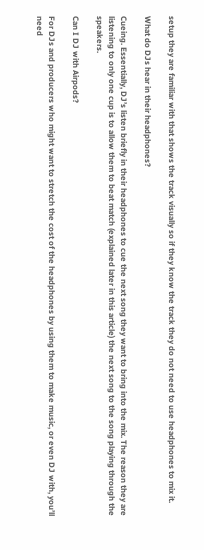setup they are familiar with that shows the track visually so if they know the track they do not need to use headphones to mix it.

What do DJs hear in their headphones?

Cueing. Essentially, DJ’s listen briefly in their headphones to cue the next song they want to bring into the mix. The reason they are listening to only one cup is to allow them to beat match (explained later in this article) the next song to the song playing through the speakers.

Can I DJ with Airpods?

For DJs and producers who might want to stretch the cost of the headphones by using them to make music, or even DJ with, you’ll need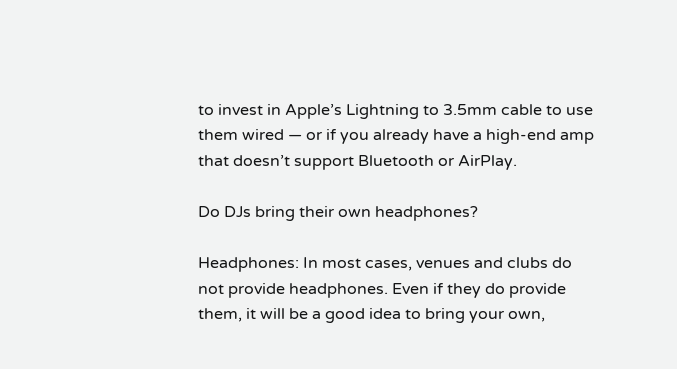to invest in Apple’s Lightning to 3.5mm cable to use them wired — or if you already have a high-end amp that doesn’t support Bluetooth or AirPlay.

Do DJs bring their own headphones?

Headphones: In most cases, venues and clubs do not provide headphones. Even if they do provide them, it will be a good idea to bring your own,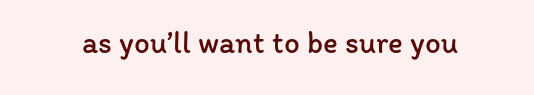as you’ll want to be sure you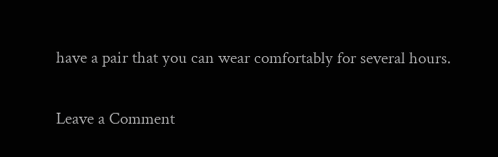have a pair that you can wear comfortably for several hours.

Leave a Comment